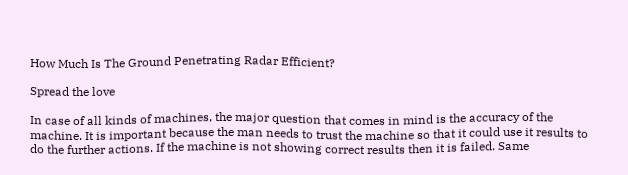How Much Is The Ground Penetrating Radar Efficient?

Spread the love

In case of all kinds of machines, the major question that comes in mind is the accuracy of the machine. It is important because the man needs to trust the machine so that it could use it results to do the further actions. If the machine is not showing correct results then it is failed. Same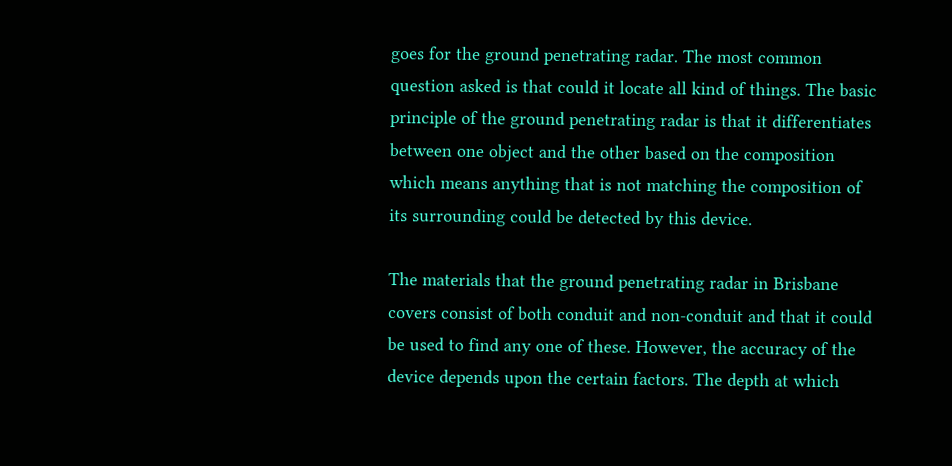goes for the ground penetrating radar. The most common question asked is that could it locate all kind of things. The basic principle of the ground penetrating radar is that it differentiates between one object and the other based on the composition which means anything that is not matching the composition of its surrounding could be detected by this device.

The materials that the ground penetrating radar in Brisbane covers consist of both conduit and non-conduit and that it could be used to find any one of these. However, the accuracy of the device depends upon the certain factors. The depth at which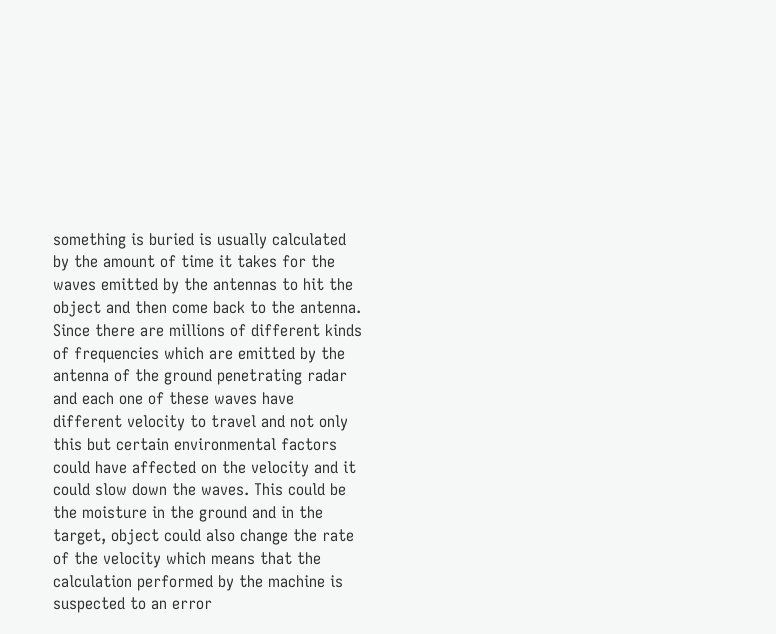something is buried is usually calculated by the amount of time it takes for the waves emitted by the antennas to hit the object and then come back to the antenna. Since there are millions of different kinds of frequencies which are emitted by the antenna of the ground penetrating radar and each one of these waves have different velocity to travel and not only this but certain environmental factors could have affected on the velocity and it could slow down the waves. This could be the moisture in the ground and in the target, object could also change the rate of the velocity which means that the calculation performed by the machine is suspected to an error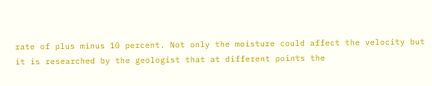rate of plus minus 10 percent. Not only the moisture could affect the velocity but it is researched by the geologist that at different points the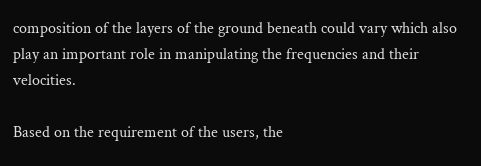composition of the layers of the ground beneath could vary which also play an important role in manipulating the frequencies and their velocities.

Based on the requirement of the users, the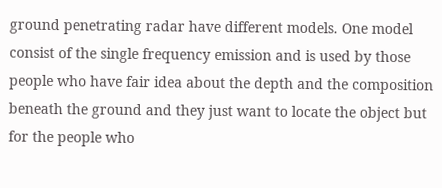ground penetrating radar have different models. One model consist of the single frequency emission and is used by those people who have fair idea about the depth and the composition beneath the ground and they just want to locate the object but for the people who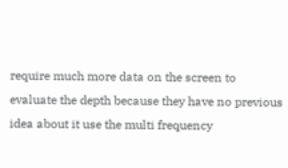require much more data on the screen to evaluate the depth because they have no previous idea about it use the multi frequency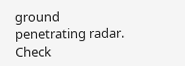ground penetrating radar. Check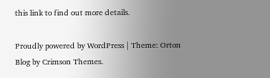this link to find out more details.

Proudly powered by WordPress | Theme: Orton Blog by Crimson Themes.